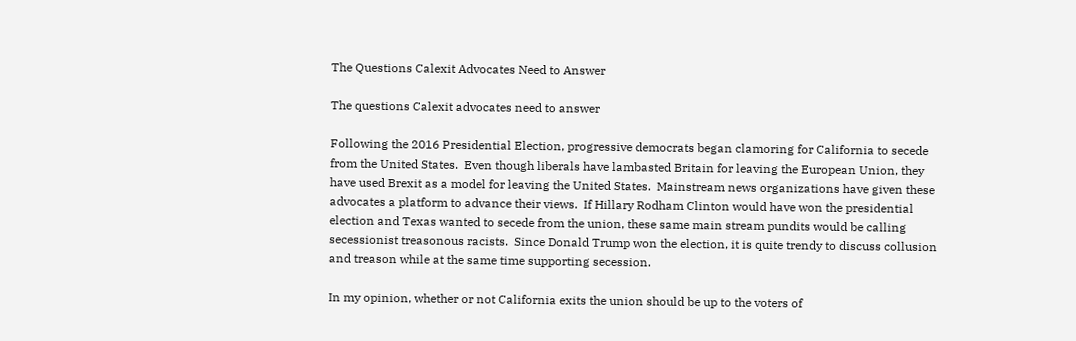The Questions Calexit Advocates Need to Answer

The questions Calexit advocates need to answer

Following the 2016 Presidential Election, progressive democrats began clamoring for California to secede from the United States.  Even though liberals have lambasted Britain for leaving the European Union, they have used Brexit as a model for leaving the United States.  Mainstream news organizations have given these advocates a platform to advance their views.  If Hillary Rodham Clinton would have won the presidential election and Texas wanted to secede from the union, these same main stream pundits would be calling secessionist treasonous racists.  Since Donald Trump won the election, it is quite trendy to discuss collusion and treason while at the same time supporting secession.

In my opinion, whether or not California exits the union should be up to the voters of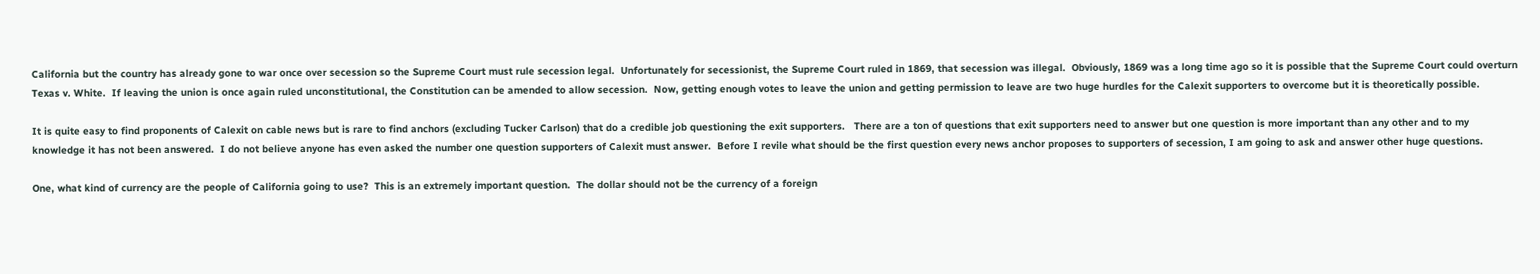California but the country has already gone to war once over secession so the Supreme Court must rule secession legal.  Unfortunately for secessionist, the Supreme Court ruled in 1869, that secession was illegal.  Obviously, 1869 was a long time ago so it is possible that the Supreme Court could overturn Texas v. White.  If leaving the union is once again ruled unconstitutional, the Constitution can be amended to allow secession.  Now, getting enough votes to leave the union and getting permission to leave are two huge hurdles for the Calexit supporters to overcome but it is theoretically possible.

It is quite easy to find proponents of Calexit on cable news but is rare to find anchors (excluding Tucker Carlson) that do a credible job questioning the exit supporters.   There are a ton of questions that exit supporters need to answer but one question is more important than any other and to my knowledge it has not been answered.  I do not believe anyone has even asked the number one question supporters of Calexit must answer.  Before I revile what should be the first question every news anchor proposes to supporters of secession, I am going to ask and answer other huge questions.

One, what kind of currency are the people of California going to use?  This is an extremely important question.  The dollar should not be the currency of a foreign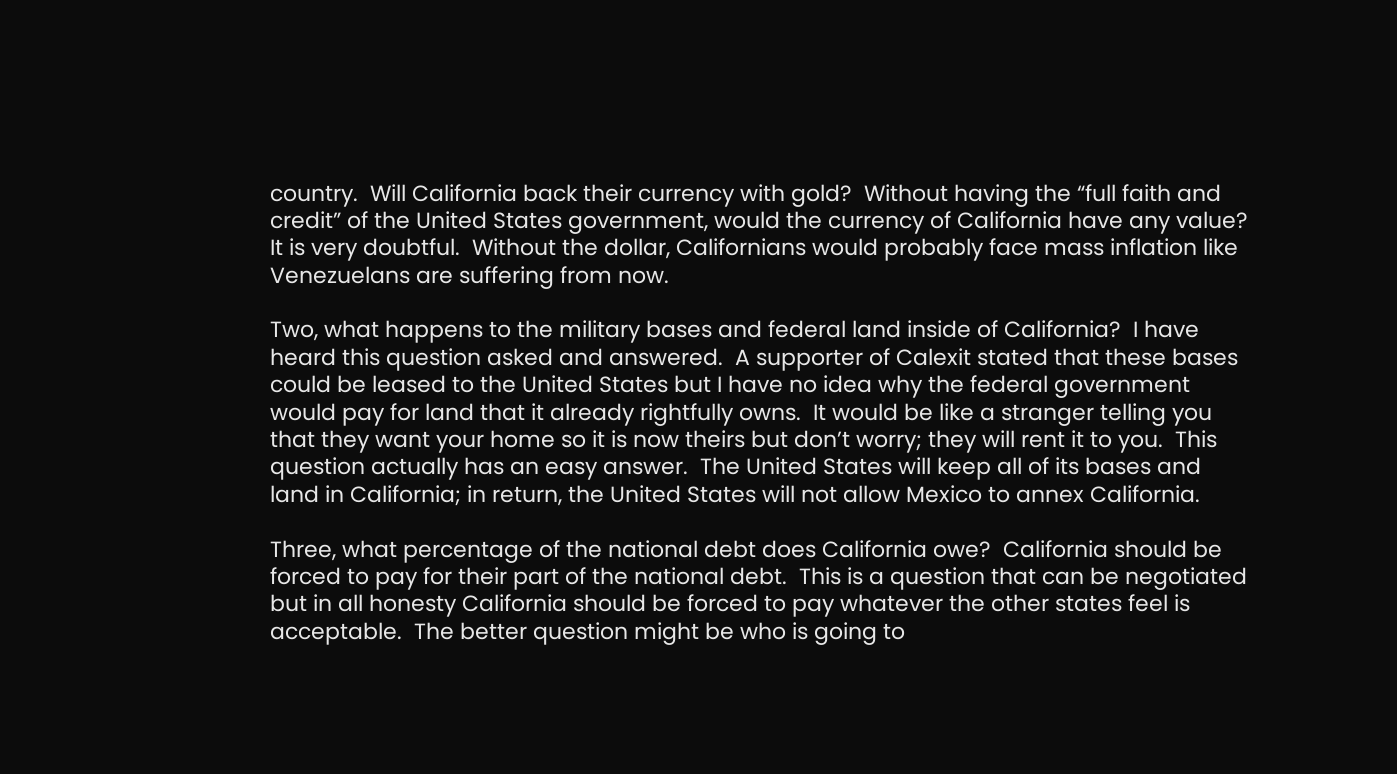country.  Will California back their currency with gold?  Without having the “full faith and credit” of the United States government, would the currency of California have any value?  It is very doubtful.  Without the dollar, Californians would probably face mass inflation like Venezuelans are suffering from now.

Two, what happens to the military bases and federal land inside of California?  I have heard this question asked and answered.  A supporter of Calexit stated that these bases could be leased to the United States but I have no idea why the federal government would pay for land that it already rightfully owns.  It would be like a stranger telling you that they want your home so it is now theirs but don’t worry; they will rent it to you.  This question actually has an easy answer.  The United States will keep all of its bases and land in California; in return, the United States will not allow Mexico to annex California.

Three, what percentage of the national debt does California owe?  California should be forced to pay for their part of the national debt.  This is a question that can be negotiated but in all honesty California should be forced to pay whatever the other states feel is acceptable.  The better question might be who is going to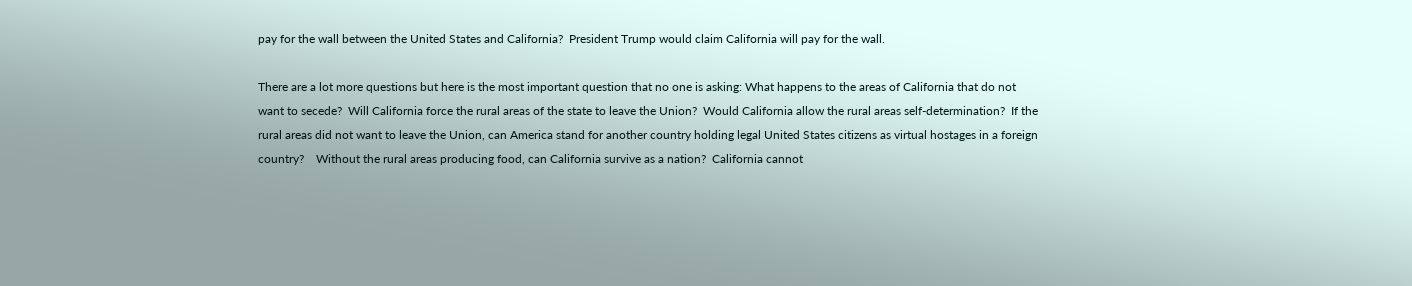pay for the wall between the United States and California?  President Trump would claim California will pay for the wall.

There are a lot more questions but here is the most important question that no one is asking: What happens to the areas of California that do not want to secede?  Will California force the rural areas of the state to leave the Union?  Would California allow the rural areas self-determination?  If the rural areas did not want to leave the Union, can America stand for another country holding legal United States citizens as virtual hostages in a foreign country?    Without the rural areas producing food, can California survive as a nation?  California cannot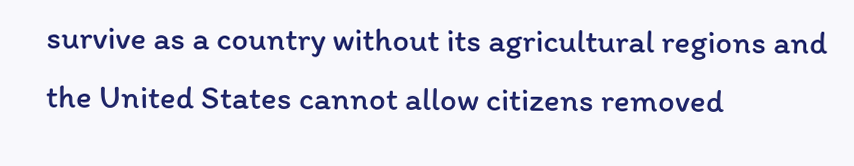survive as a country without its agricultural regions and the United States cannot allow citizens removed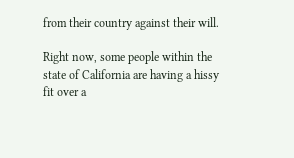from their country against their will.

Right now, some people within the state of California are having a hissy fit over a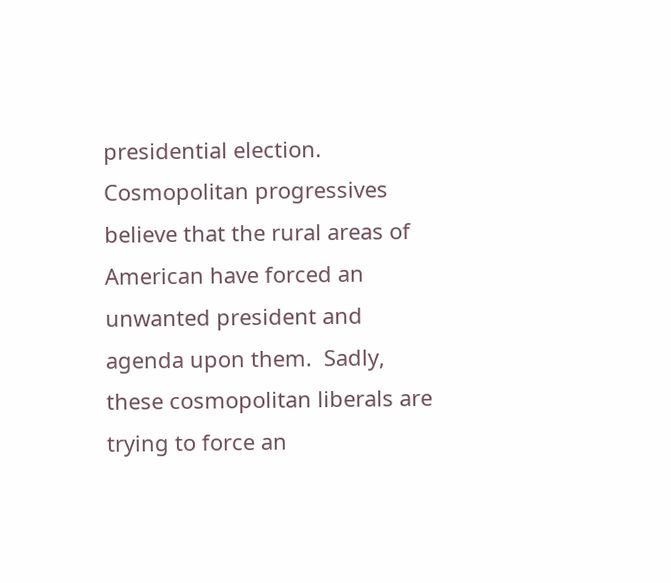presidential election.  Cosmopolitan progressives believe that the rural areas of American have forced an unwanted president and agenda upon them.  Sadly, these cosmopolitan liberals are trying to force an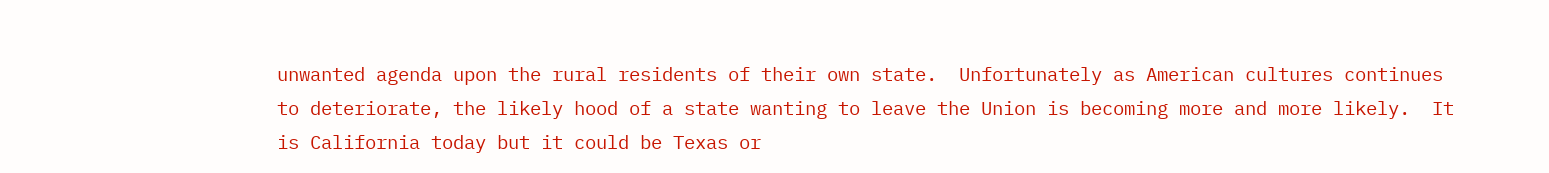unwanted agenda upon the rural residents of their own state.  Unfortunately as American cultures continues to deteriorate, the likely hood of a state wanting to leave the Union is becoming more and more likely.  It is California today but it could be Texas or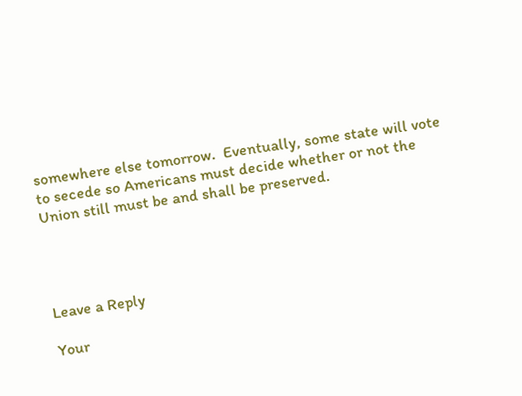somewhere else tomorrow.  Eventually, some state will vote to secede so Americans must decide whether or not the Union still must be and shall be preserved.




Leave a Reply

Your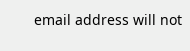email address will not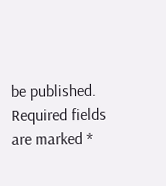be published. Required fields are marked *